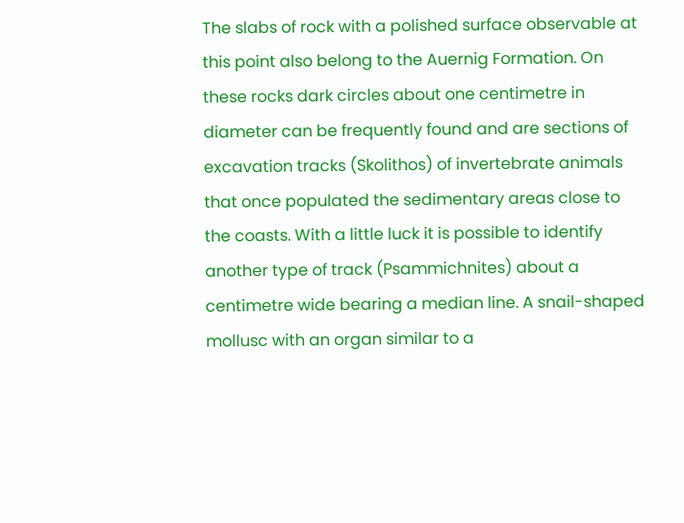The slabs of rock with a polished surface observable at this point also belong to the Auernig Formation. On these rocks dark circles about one centimetre in diameter can be frequently found and are sections of excavation tracks (Skolithos) of invertebrate animals that once populated the sedimentary areas close to the coasts. With a little luck it is possible to identify another type of track (Psammichnites) about a centimetre wide bearing a median line. A snail-shaped mollusc with an organ similar to a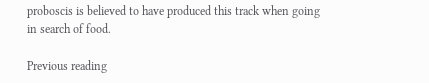proboscis is believed to have produced this track when going in search of food.

Previous reading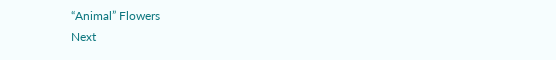“Animal” Flowers
Next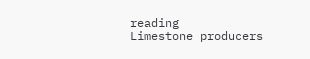reading
Limestone producers